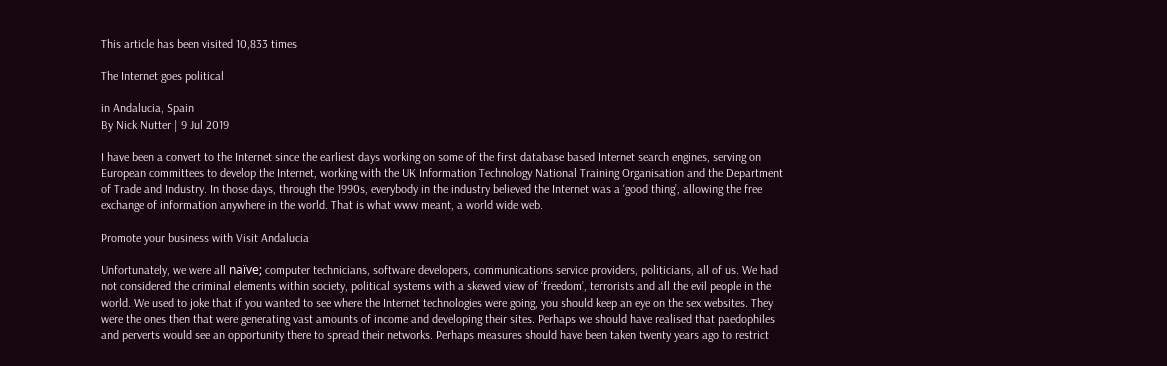This article has been visited 10,833 times

The Internet goes political

in Andalucia, Spain
By Nick Nutter | 9 Jul 2019

I have been a convert to the Internet since the earliest days working on some of the first database based Internet search engines, serving on European committees to develop the Internet, working with the UK Information Technology National Training Organisation and the Department of Trade and Industry. In those days, through the 1990s, everybody in the industry believed the Internet was a ‘good thing’, allowing the free exchange of information anywhere in the world. That is what www meant, a world wide web.

Promote your business with Visit Andalucia

Unfortunately, we were all naïve; computer technicians, software developers, communications service providers, politicians, all of us. We had not considered the criminal elements within society, political systems with a skewed view of ‘freedom’, terrorists and all the evil people in the world. We used to joke that if you wanted to see where the Internet technologies were going, you should keep an eye on the sex websites. They were the ones then that were generating vast amounts of income and developing their sites. Perhaps we should have realised that paedophiles and perverts would see an opportunity there to spread their networks. Perhaps measures should have been taken twenty years ago to restrict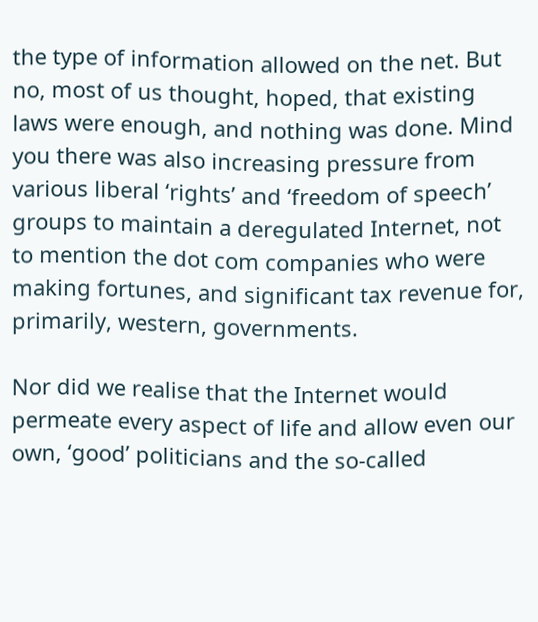the type of information allowed on the net. But no, most of us thought, hoped, that existing laws were enough, and nothing was done. Mind you there was also increasing pressure from various liberal ‘rights’ and ‘freedom of speech’ groups to maintain a deregulated Internet, not to mention the dot com companies who were making fortunes, and significant tax revenue for, primarily, western, governments.

Nor did we realise that the Internet would permeate every aspect of life and allow even our own, ‘good’ politicians and the so-called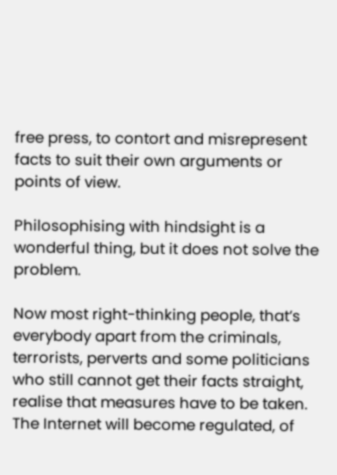free press, to contort and misrepresent facts to suit their own arguments or points of view.

Philosophising with hindsight is a wonderful thing, but it does not solve the problem.

Now most right-thinking people, that’s everybody apart from the criminals, terrorists, perverts and some politicians who still cannot get their facts straight, realise that measures have to be taken. The Internet will become regulated, of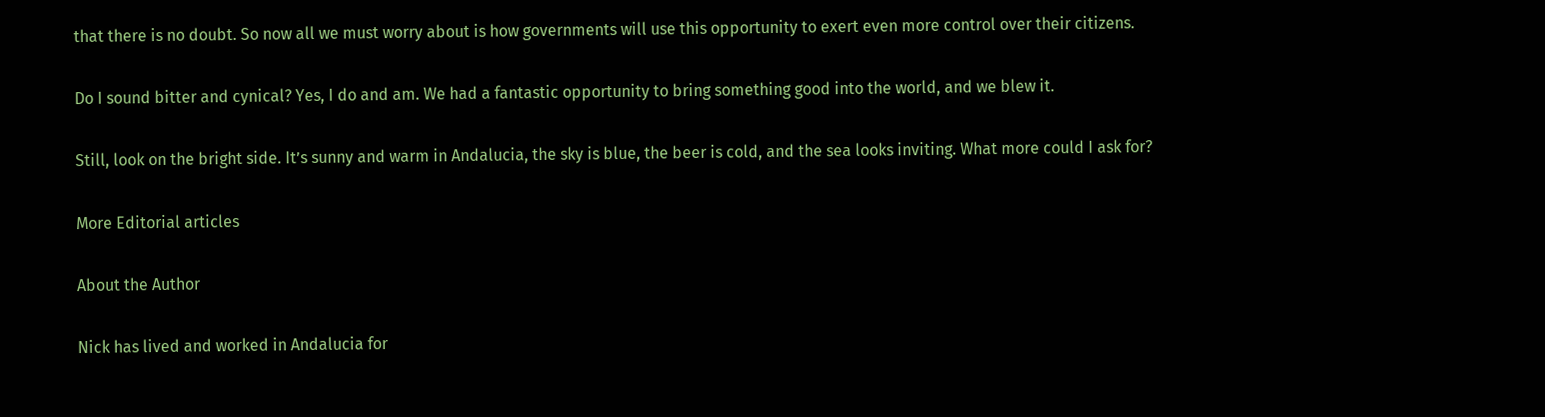that there is no doubt. So now all we must worry about is how governments will use this opportunity to exert even more control over their citizens.

Do I sound bitter and cynical? Yes, I do and am. We had a fantastic opportunity to bring something good into the world, and we blew it.

Still, look on the bright side. It’s sunny and warm in Andalucia, the sky is blue, the beer is cold, and the sea looks inviting. What more could I ask for?

More Editorial articles

About the Author

Nick has lived and worked in Andalucia for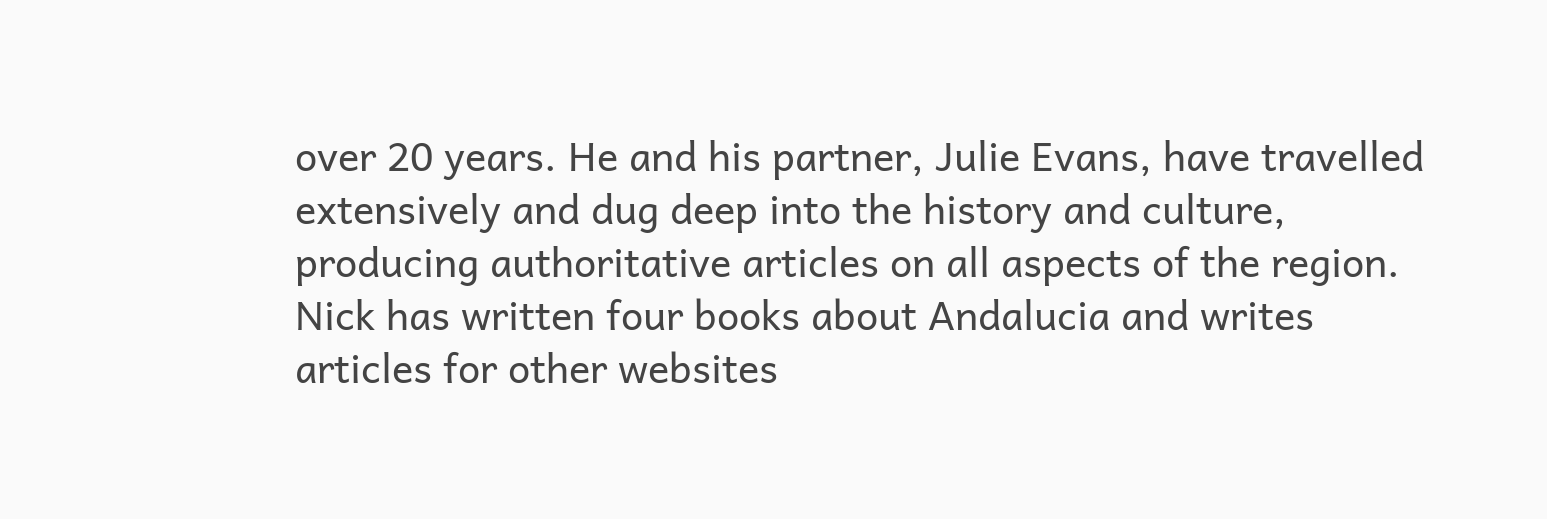over 20 years. He and his partner, Julie Evans, have travelled extensively and dug deep into the history and culture, producing authoritative articles on all aspects of the region. Nick has written four books about Andalucia and writes articles for other websites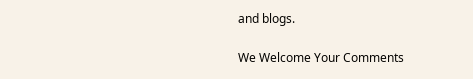and blogs.

We Welcome Your Comments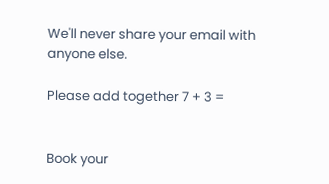We'll never share your email with anyone else.

Please add together 7 + 3 =


Book your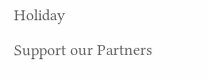Holiday

Support our Partners